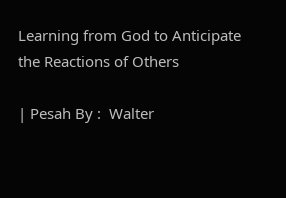Learning from God to Anticipate the Reactions of Others

| Pesah By :  Walter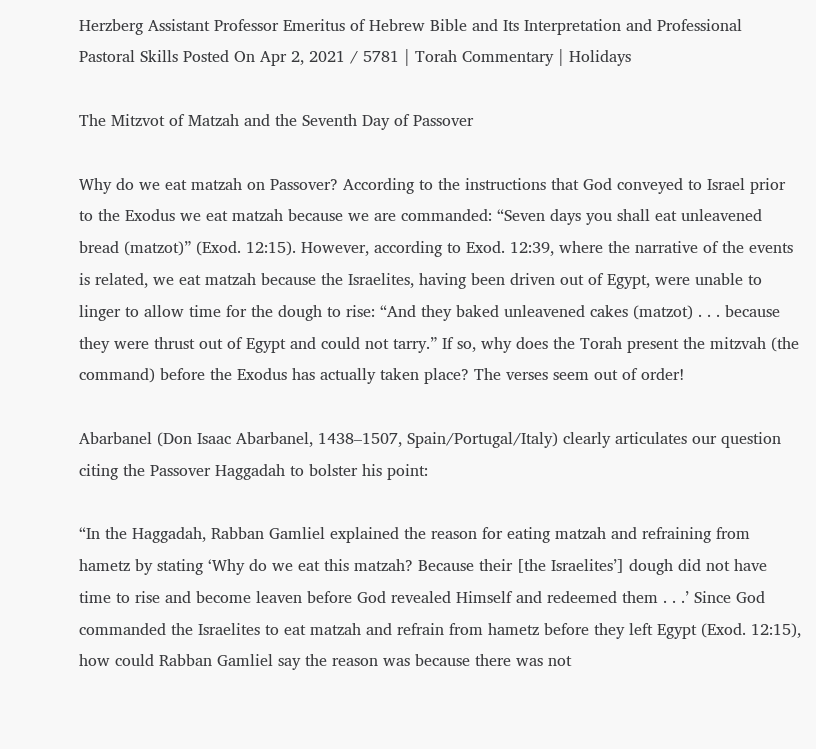Herzberg Assistant Professor Emeritus of Hebrew Bible and Its Interpretation and Professional Pastoral Skills Posted On Apr 2, 2021 / 5781 | Torah Commentary | Holidays

The Mitzvot of Matzah and the Seventh Day of Passover

Why do we eat matzah on Passover? According to the instructions that God conveyed to Israel prior to the Exodus we eat matzah because we are commanded: “Seven days you shall eat unleavened bread (matzot)” (Exod. 12:15). However, according to Exod. 12:39, where the narrative of the events is related, we eat matzah because the Israelites, having been driven out of Egypt, were unable to linger to allow time for the dough to rise: “And they baked unleavened cakes (matzot) . . . because they were thrust out of Egypt and could not tarry.” If so, why does the Torah present the mitzvah (the command) before the Exodus has actually taken place? The verses seem out of order!

Abarbanel (Don Isaac Abarbanel, 1438–1507, Spain/Portugal/Italy) clearly articulates our question citing the Passover Haggadah to bolster his point:

“In the Haggadah, Rabban Gamliel explained the reason for eating matzah and refraining from hametz by stating ‘Why do we eat this matzah? Because their [the Israelites’] dough did not have time to rise and become leaven before God revealed Himself and redeemed them . . .’ Since God commanded the Israelites to eat matzah and refrain from hametz before they left Egypt (Exod. 12:15), how could Rabban Gamliel say the reason was because there was not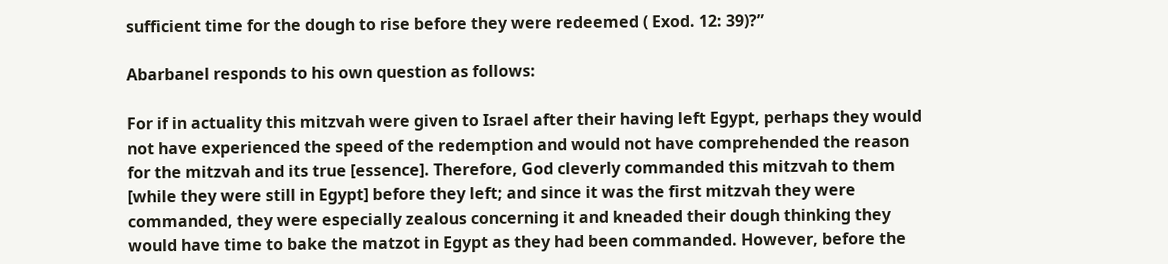sufficient time for the dough to rise before they were redeemed ( Exod. 12: 39)?”

Abarbanel responds to his own question as follows:

For if in actuality this mitzvah were given to Israel after their having left Egypt, perhaps they would not have experienced the speed of the redemption and would not have comprehended the reason for the mitzvah and its true [essence]. Therefore, God cleverly commanded this mitzvah to them [while they were still in Egypt] before they left; and since it was the first mitzvah they were commanded, they were especially zealous concerning it and kneaded their dough thinking they would have time to bake the matzot in Egypt as they had been commanded. However, before the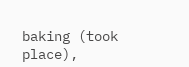baking (took place),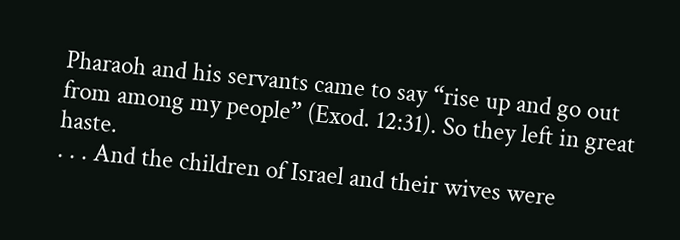Pharaoh and his servants came to say “rise up and go out from among my people” (Exod. 12:31). So they left in great haste.
. . . And the children of Israel and their wives were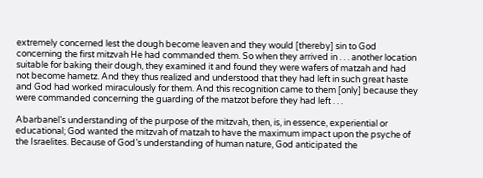extremely concerned lest the dough become leaven and they would [thereby] sin to God concerning the first mitzvah He had commanded them. So when they arrived in . . . another location suitable for baking their dough, they examined it and found they were wafers of matzah and had not become hametz. And they thus realized and understood that they had left in such great haste and God had worked miraculously for them. And this recognition came to them [only] because they were commanded concerning the guarding of the matzot before they had left . . .

Abarbanel’s understanding of the purpose of the mitzvah, then, is, in essence, experiential or educational; God wanted the mitzvah of matzah to have the maximum impact upon the psyche of the Israelites. Because of God’s understanding of human nature, God anticipated the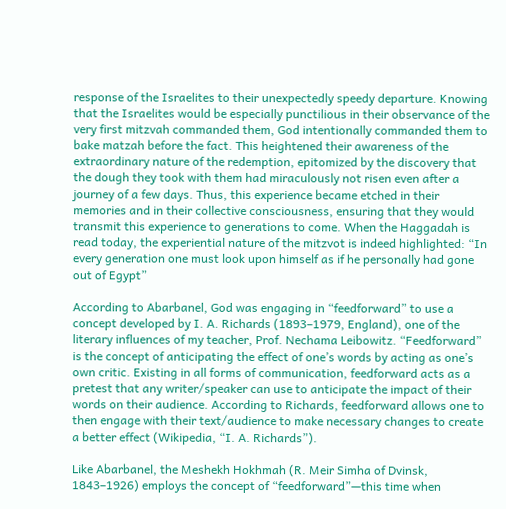response of the Israelites to their unexpectedly speedy departure. Knowing that the Israelites would be especially punctilious in their observance of the very first mitzvah commanded them, God intentionally commanded them to bake matzah before the fact. This heightened their awareness of the extraordinary nature of the redemption, epitomized by the discovery that the dough they took with them had miraculously not risen even after a journey of a few days. Thus, this experience became etched in their memories and in their collective consciousness, ensuring that they would transmit this experience to generations to come. When the Haggadah is read today, the experiential nature of the mitzvot is indeed highlighted: “In every generation one must look upon himself as if he personally had gone out of Egypt”

According to Abarbanel, God was engaging in “feedforward” to use a concept developed by I. A. Richards (1893–1979, England), one of the literary influences of my teacher, Prof. Nechama Leibowitz. “Feedforward” is the concept of anticipating the effect of one’s words by acting as one’s own critic. Existing in all forms of communication, feedforward acts as a pretest that any writer/speaker can use to anticipate the impact of their words on their audience. According to Richards, feedforward allows one to then engage with their text/audience to make necessary changes to create a better effect (Wikipedia, “I. A. Richards”).

Like Abarbanel, the Meshekh Hokhmah (R. Meir Simha of Dvinsk, 1843–1926) employs the concept of “feedforward”—this time when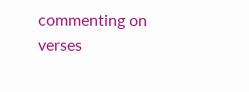commenting on verses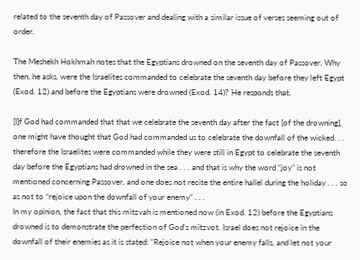related to the seventh day of Passover and dealing with a similar issue of verses seeming out of order.

The Meshekh Hokhmah notes that the Egyptians drowned on the seventh day of Passover. Why then, he asks, were the Israelites commanded to celebrate the seventh day before they left Egypt (Exod. 12) and before the Egyptians were drowned (Exod. 14)? He responds that,

[I]f God had commanded that that we celebrate the seventh day after the fact [of the drowning], one might have thought that God had commanded us to celebrate the downfall of the wicked. . . therefore the Israelites were commanded while they were still in Egypt to celebrate the seventh day before the Egyptians had drowned in the sea . . . and that is why the word “joy” is not mentioned concerning Passover, and one does not recite the entire hallel during the holiday . . . so as not to “rejoice upon the downfall of your enemy” . . .
In my opinion, the fact that this mitzvah is mentioned now (in Exod. 12) before the Egyptians drowned is to demonstrate the perfection of God’s mitzvot. Israel does not rejoice in the downfall of their enemies as it is stated: “Rejoice not when your enemy falls, and let not your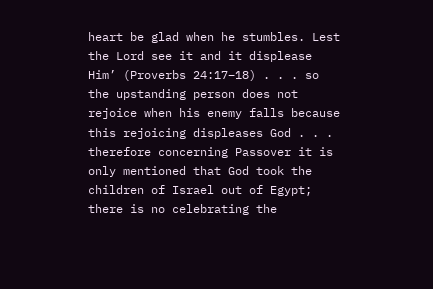heart be glad when he stumbles. Lest the Lord see it and it displease Him’ (Proverbs 24:17–18) . . . so the upstanding person does not rejoice when his enemy falls because this rejoicing displeases God . . . therefore concerning Passover it is only mentioned that God took the children of Israel out of Egypt; there is no celebrating the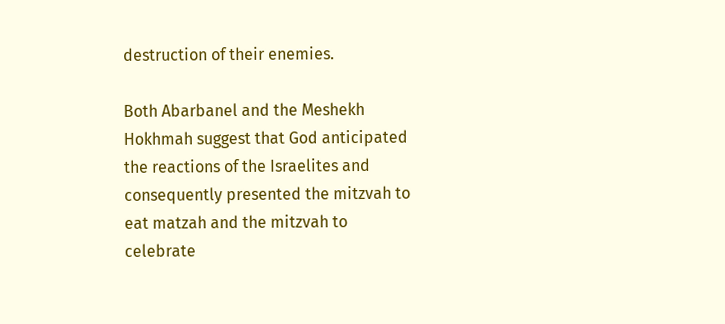destruction of their enemies.

Both Abarbanel and the Meshekh Hokhmah suggest that God anticipated the reactions of the Israelites and consequently presented the mitzvah to eat matzah and the mitzvah to celebrate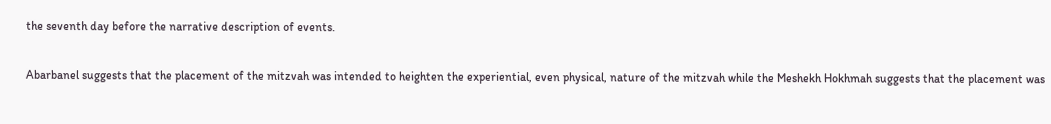the seventh day before the narrative description of events.

Abarbanel suggests that the placement of the mitzvah was intended to heighten the experiential, even physical, nature of the mitzvah while the Meshekh Hokhmah suggests that the placement was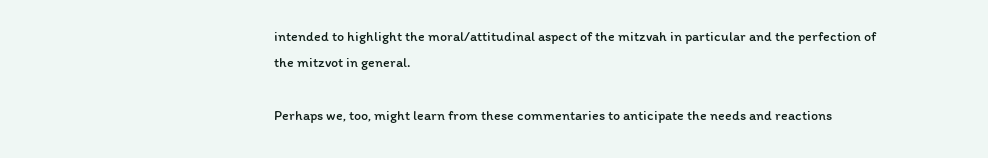intended to highlight the moral/attitudinal aspect of the mitzvah in particular and the perfection of the mitzvot in general.

Perhaps we, too, might learn from these commentaries to anticipate the needs and reactions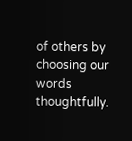of others by choosing our words thoughtfully.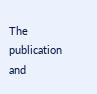The publication and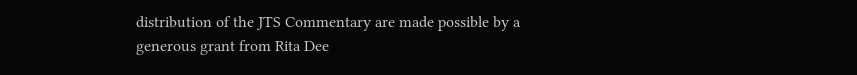distribution of the JTS Commentary are made possible by a generous grant from Rita Dee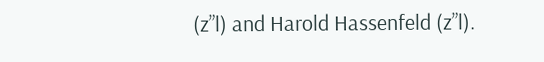(z”l) and Harold Hassenfeld (z”l).